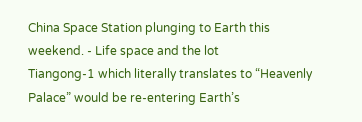China Space Station plunging to Earth this weekend. - Life space and the lot
Tiangong-1 which literally translates to “Heavenly Palace” would be re-entering Earth’s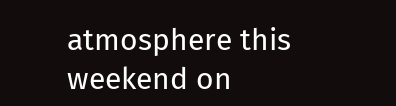atmosphere this weekend on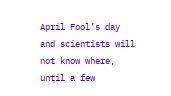April Fool’s day and scientists will not know where, until a few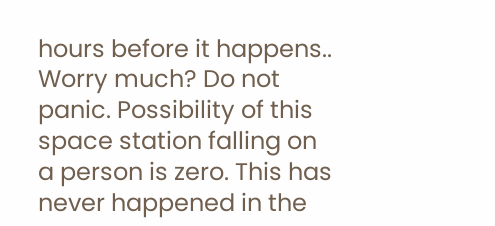hours before it happens.. Worry much? Do not panic. Possibility of this space station falling on a person is zero. This has never happened in the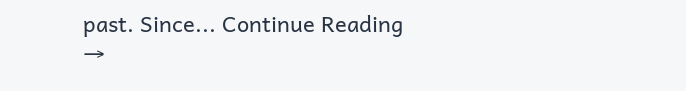past. Since... Continue Reading →